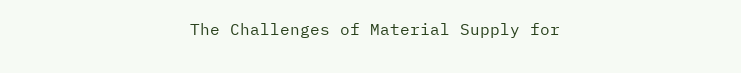The Challenges of Material Supply for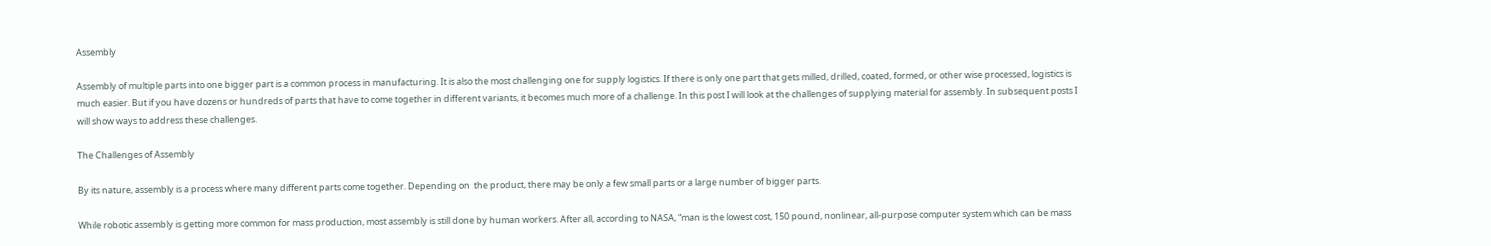Assembly

Assembly of multiple parts into one bigger part is a common process in manufacturing. It is also the most challenging one for supply logistics. If there is only one part that gets milled, drilled, coated, formed, or other wise processed, logistics is much easier. But if you have dozens or hundreds of parts that have to come together in different variants, it becomes much more of a challenge. In this post I will look at the challenges of supplying material for assembly. In subsequent posts I will show ways to address these challenges.

The Challenges of Assembly

By its nature, assembly is a process where many different parts come together. Depending on  the product, there may be only a few small parts or a large number of bigger parts.

While robotic assembly is getting more common for mass production, most assembly is still done by human workers. After all, according to NASA, “man is the lowest cost, 150 pound, nonlinear, all-purpose computer system which can be mass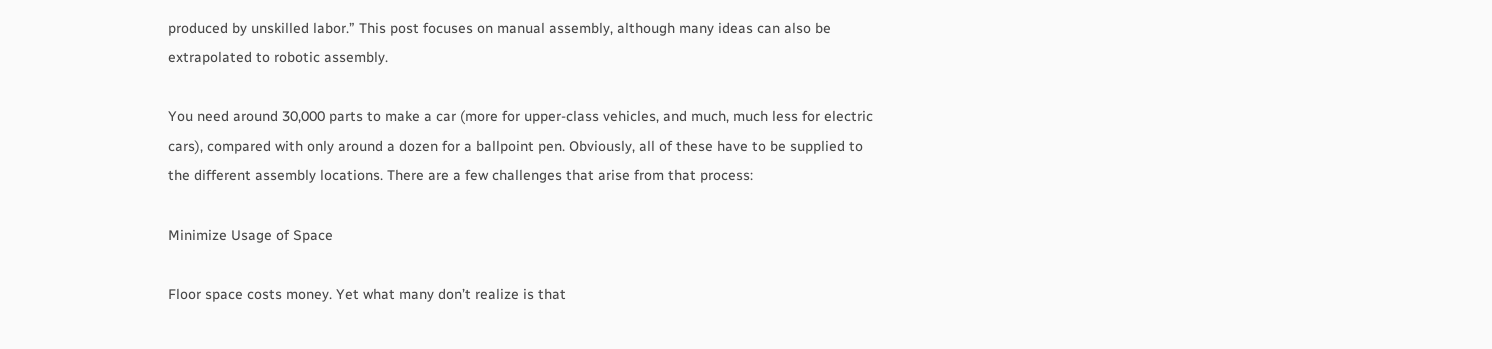produced by unskilled labor.” This post focuses on manual assembly, although many ideas can also be extrapolated to robotic assembly.

You need around 30,000 parts to make a car (more for upper-class vehicles, and much, much less for electric cars), compared with only around a dozen for a ballpoint pen. Obviously, all of these have to be supplied to the different assembly locations. There are a few challenges that arise from that process:

Minimize Usage of Space

Floor space costs money. Yet what many don’t realize is that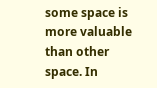some space is more valuable than other space. In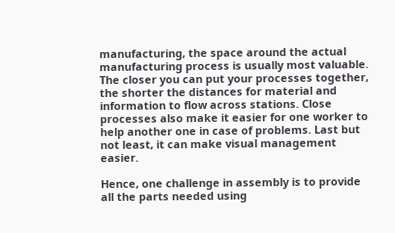manufacturing, the space around the actual manufacturing process is usually most valuable. The closer you can put your processes together, the shorter the distances for material and information to flow across stations. Close processes also make it easier for one worker to help another one in case of problems. Last but not least, it can make visual management easier.

Hence, one challenge in assembly is to provide all the parts needed using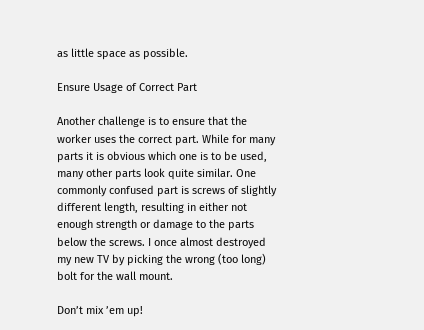as little space as possible.

Ensure Usage of Correct Part

Another challenge is to ensure that the worker uses the correct part. While for many parts it is obvious which one is to be used, many other parts look quite similar. One commonly confused part is screws of slightly different length, resulting in either not enough strength or damage to the parts below the screws. I once almost destroyed my new TV by picking the wrong (too long) bolt for the wall mount.

Don’t mix ’em up!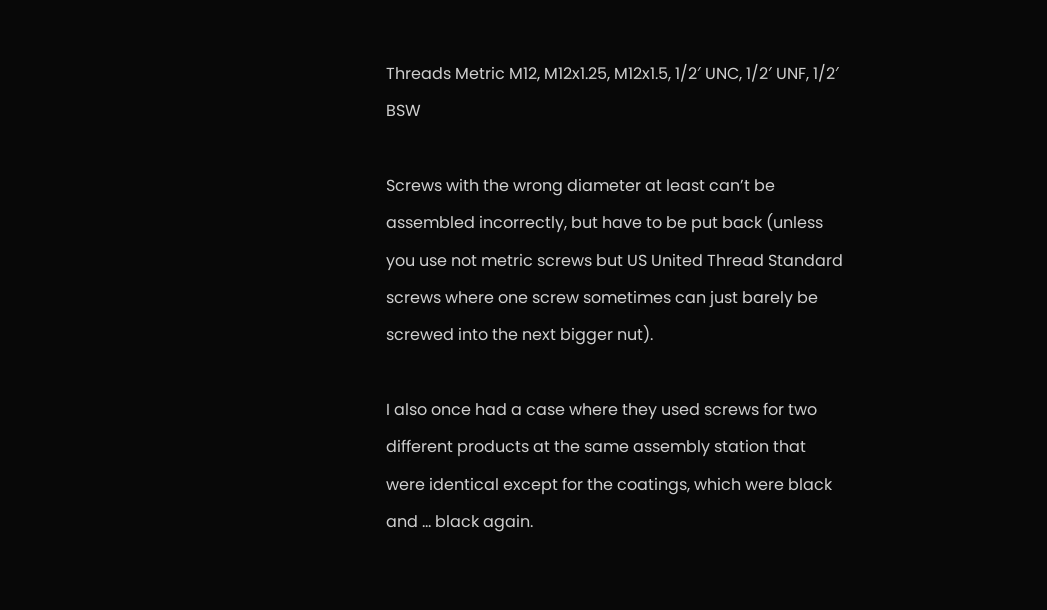Threads Metric M12, M12x1.25, M12x1.5, 1/2′ UNC, 1/2′ UNF, 1/2′ BSW

Screws with the wrong diameter at least can’t be assembled incorrectly, but have to be put back (unless you use not metric screws but US United Thread Standard screws where one screw sometimes can just barely be screwed into the next bigger nut).

I also once had a case where they used screws for two different products at the same assembly station that were identical except for the coatings, which were black and … black again.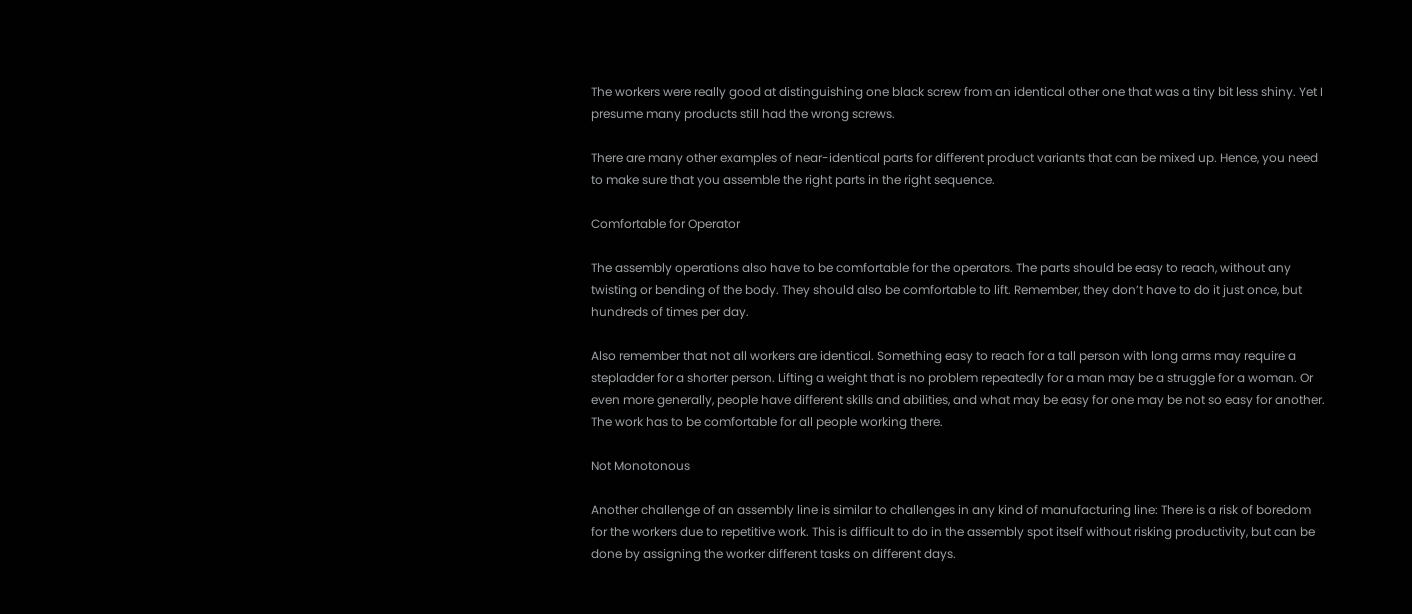The workers were really good at distinguishing one black screw from an identical other one that was a tiny bit less shiny. Yet I presume many products still had the wrong screws.

There are many other examples of near-identical parts for different product variants that can be mixed up. Hence, you need to make sure that you assemble the right parts in the right sequence.

Comfortable for Operator

The assembly operations also have to be comfortable for the operators. The parts should be easy to reach, without any twisting or bending of the body. They should also be comfortable to lift. Remember, they don’t have to do it just once, but hundreds of times per day.

Also remember that not all workers are identical. Something easy to reach for a tall person with long arms may require a stepladder for a shorter person. Lifting a weight that is no problem repeatedly for a man may be a struggle for a woman. Or even more generally, people have different skills and abilities, and what may be easy for one may be not so easy for another. The work has to be comfortable for all people working there.

Not Monotonous

Another challenge of an assembly line is similar to challenges in any kind of manufacturing line: There is a risk of boredom for the workers due to repetitive work. This is difficult to do in the assembly spot itself without risking productivity, but can be done by assigning the worker different tasks on different days.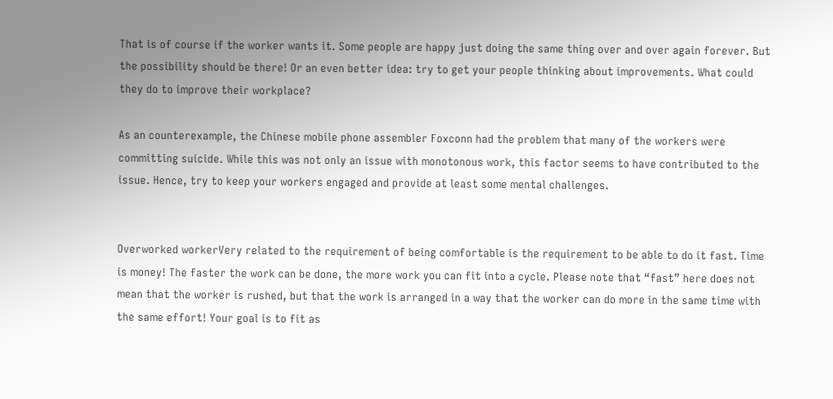That is of course if the worker wants it. Some people are happy just doing the same thing over and over again forever. But the possibility should be there! Or an even better idea: try to get your people thinking about improvements. What could they do to improve their workplace?

As an counterexample, the Chinese mobile phone assembler Foxconn had the problem that many of the workers were committing suicide. While this was not only an issue with monotonous work, this factor seems to have contributed to the issue. Hence, try to keep your workers engaged and provide at least some mental challenges.


Overworked workerVery related to the requirement of being comfortable is the requirement to be able to do it fast. Time is money! The faster the work can be done, the more work you can fit into a cycle. Please note that “fast” here does not mean that the worker is rushed, but that the work is arranged in a way that the worker can do more in the same time with the same effort! Your goal is to fit as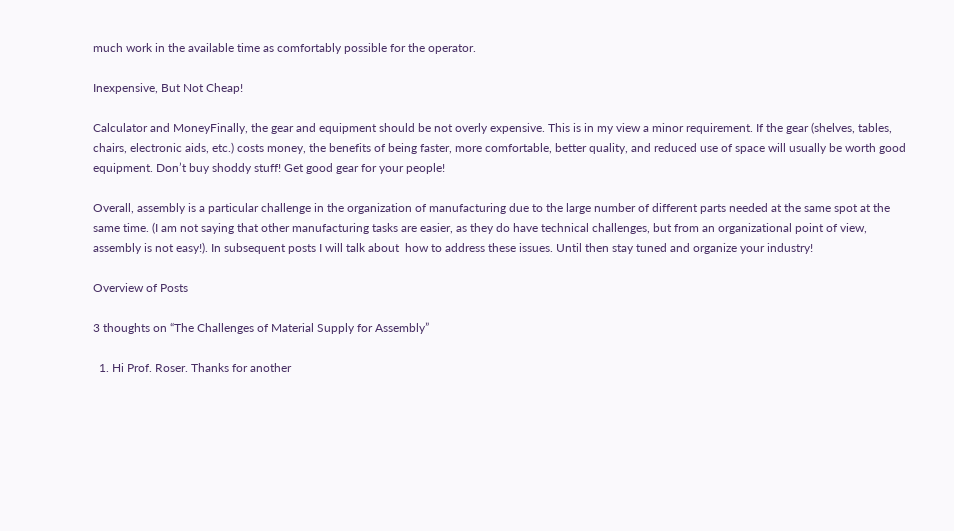much work in the available time as comfortably possible for the operator.

Inexpensive, But Not Cheap!

Calculator and MoneyFinally, the gear and equipment should be not overly expensive. This is in my view a minor requirement. If the gear (shelves, tables, chairs, electronic aids, etc.) costs money, the benefits of being faster, more comfortable, better quality, and reduced use of space will usually be worth good equipment. Don’t buy shoddy stuff! Get good gear for your people!

Overall, assembly is a particular challenge in the organization of manufacturing due to the large number of different parts needed at the same spot at the same time. (I am not saying that other manufacturing tasks are easier, as they do have technical challenges, but from an organizational point of view, assembly is not easy!). In subsequent posts I will talk about  how to address these issues. Until then stay tuned and organize your industry!

Overview of Posts

3 thoughts on “The Challenges of Material Supply for Assembly”

  1. Hi Prof. Roser. Thanks for another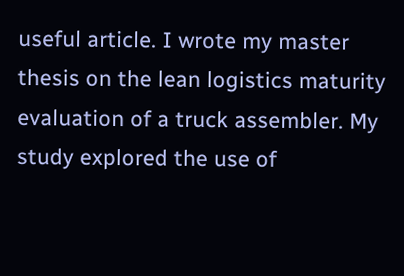useful article. I wrote my master thesis on the lean logistics maturity evaluation of a truck assembler. My study explored the use of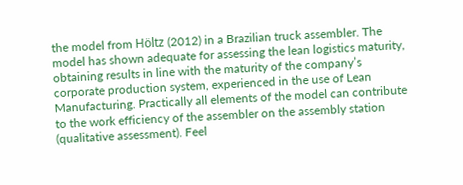the model from Höltz (2012) in a Brazilian truck assembler. The model has shown adequate for assessing the lean logistics maturity, obtaining results in line with the maturity of the company’s corporate production system, experienced in the use of Lean Manufacturing. Practically all elements of the model can contribute to the work efficiency of the assembler on the assembly station (qualitative assessment). Feel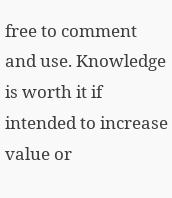free to comment and use. Knowledge is worth it if intended to increase value or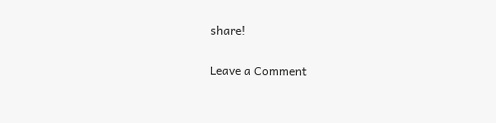share!

Leave a Comment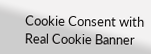Cookie Consent with Real Cookie Banner